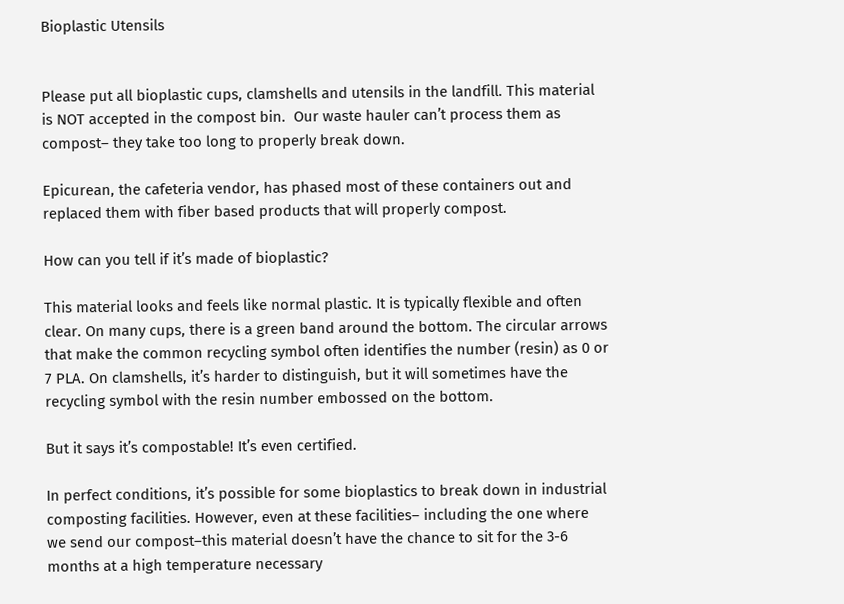Bioplastic Utensils


Please put all bioplastic cups, clamshells and utensils in the landfill. This material is NOT accepted in the compost bin.  Our waste hauler can’t process them as compost– they take too long to properly break down.

Epicurean, the cafeteria vendor, has phased most of these containers out and replaced them with fiber based products that will properly compost.

How can you tell if it’s made of bioplastic?

This material looks and feels like normal plastic. It is typically flexible and often clear. On many cups, there is a green band around the bottom. The circular arrows that make the common recycling symbol often identifies the number (resin) as 0 or 7 PLA. On clamshells, it’s harder to distinguish, but it will sometimes have the recycling symbol with the resin number embossed on the bottom.

But it says it’s compostable! It’s even certified.

In perfect conditions, it’s possible for some bioplastics to break down in industrial composting facilities. However, even at these facilities– including the one where we send our compost–this material doesn’t have the chance to sit for the 3-6 months at a high temperature necessary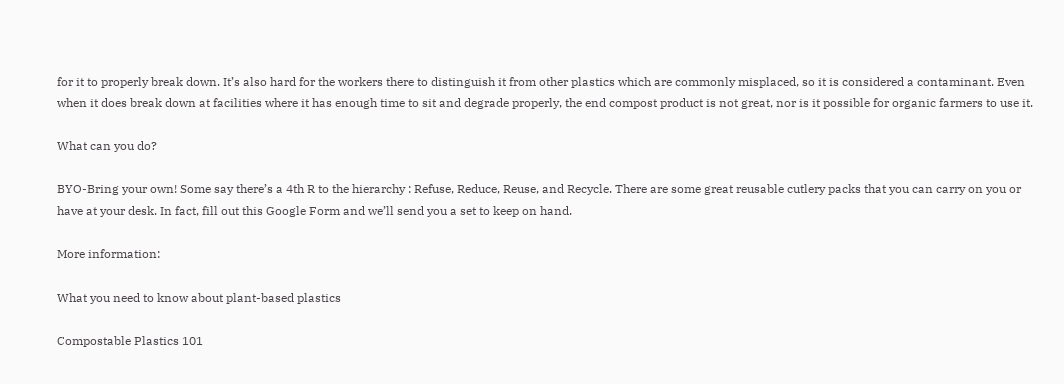for it to properly break down. It’s also hard for the workers there to distinguish it from other plastics which are commonly misplaced, so it is considered a contaminant. Even when it does break down at facilities where it has enough time to sit and degrade properly, the end compost product is not great, nor is it possible for organic farmers to use it.

What can you do?

BYO-Bring your own! Some say there’s a 4th R to the hierarchy : Refuse, Reduce, Reuse, and Recycle. There are some great reusable cutlery packs that you can carry on you or have at your desk. In fact, fill out this Google Form and we’ll send you a set to keep on hand.

More information:

What you need to know about plant-based plastics

Compostable Plastics 101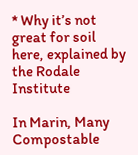* Why it’s not great for soil here, explained by the Rodale Institute

In Marin, Many Compostable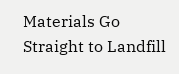Materials Go Straight to Landfill